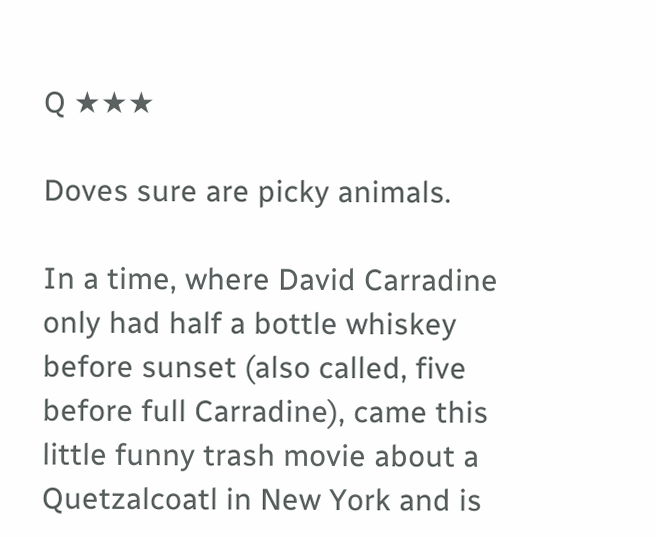Q ★★★

Doves sure are picky animals.

In a time, where David Carradine only had half a bottle whiskey before sunset (also called, five before full Carradine), came this little funny trash movie about a Quetzalcoatl in New York and is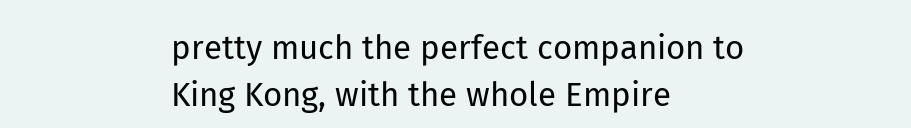pretty much the perfect companion to King Kong, with the whole Empire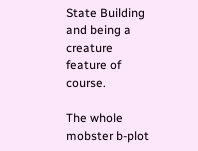State Building and being a creature feature of course.

The whole mobster b-plot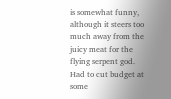is somewhat funny, although it steers too much away from the juicy meat for the flying serpent god. Had to cut budget at some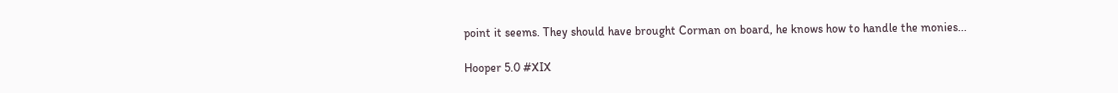point it seems. They should have brought Corman on board, he knows how to handle the monies...

Hooper 5.0 #XIX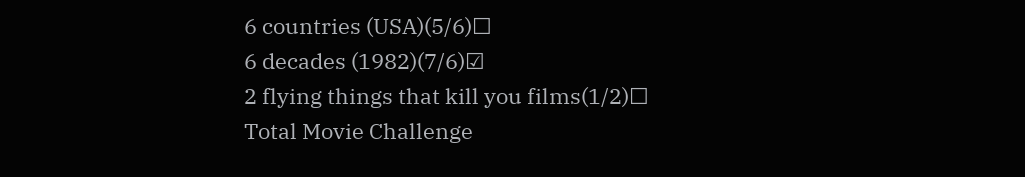6 countries (USA)(5/6)☐
6 decades (1982)(7/6)☑
2 flying things that kill you films(1/2)☐
Total Movie Challenge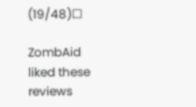(19/48)☐

ZombAid liked these reviews